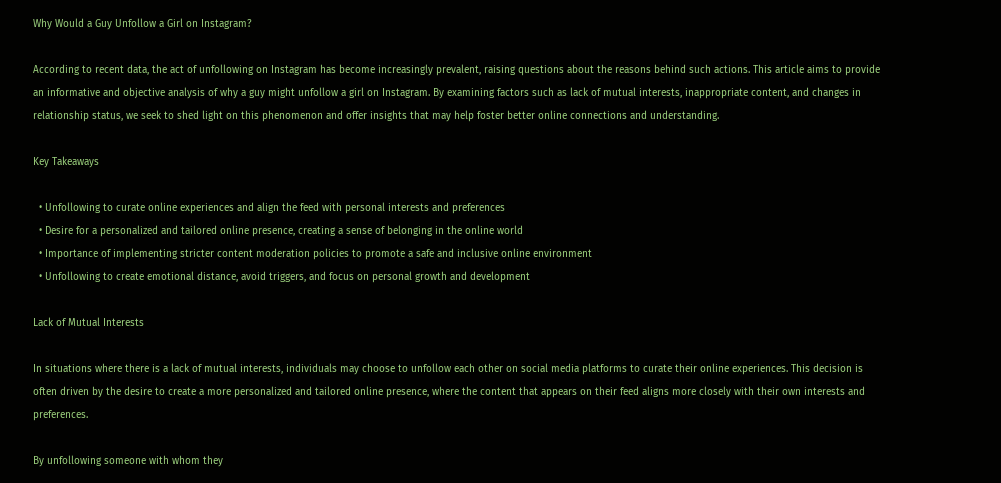Why Would a Guy Unfollow a Girl on Instagram?

According to recent data, the act of unfollowing on Instagram has become increasingly prevalent, raising questions about the reasons behind such actions. This article aims to provide an informative and objective analysis of why a guy might unfollow a girl on Instagram. By examining factors such as lack of mutual interests, inappropriate content, and changes in relationship status, we seek to shed light on this phenomenon and offer insights that may help foster better online connections and understanding.

Key Takeaways

  • Unfollowing to curate online experiences and align the feed with personal interests and preferences
  • Desire for a personalized and tailored online presence, creating a sense of belonging in the online world
  • Importance of implementing stricter content moderation policies to promote a safe and inclusive online environment
  • Unfollowing to create emotional distance, avoid triggers, and focus on personal growth and development

Lack of Mutual Interests

In situations where there is a lack of mutual interests, individuals may choose to unfollow each other on social media platforms to curate their online experiences. This decision is often driven by the desire to create a more personalized and tailored online presence, where the content that appears on their feed aligns more closely with their own interests and preferences.

By unfollowing someone with whom they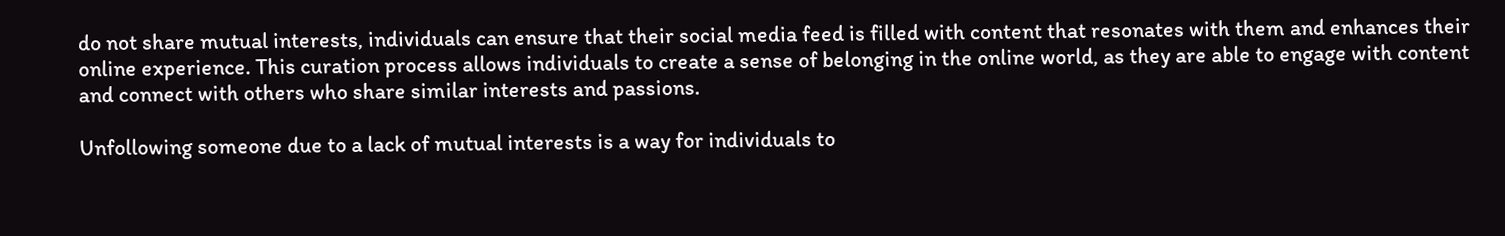do not share mutual interests, individuals can ensure that their social media feed is filled with content that resonates with them and enhances their online experience. This curation process allows individuals to create a sense of belonging in the online world, as they are able to engage with content and connect with others who share similar interests and passions.

Unfollowing someone due to a lack of mutual interests is a way for individuals to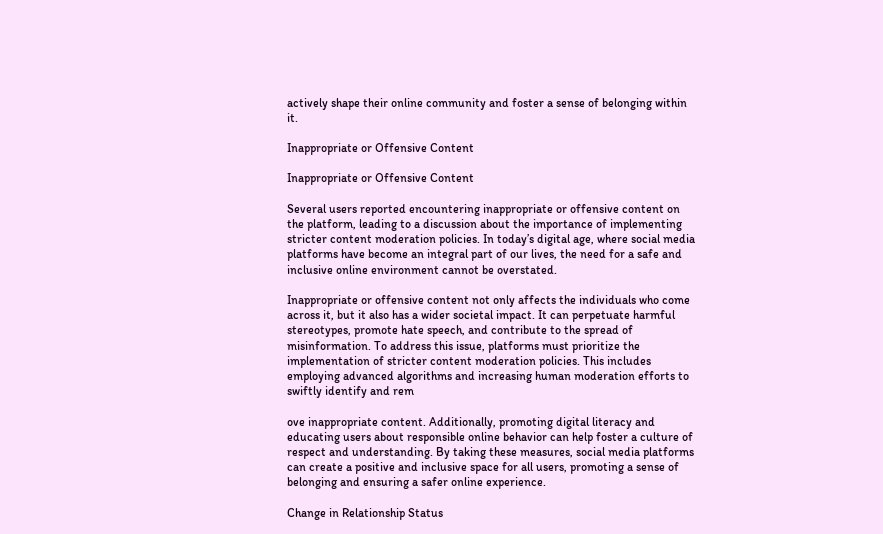actively shape their online community and foster a sense of belonging within it.

Inappropriate or Offensive Content

Inappropriate or Offensive Content

Several users reported encountering inappropriate or offensive content on the platform, leading to a discussion about the importance of implementing stricter content moderation policies. In today’s digital age, where social media platforms have become an integral part of our lives, the need for a safe and inclusive online environment cannot be overstated.

Inappropriate or offensive content not only affects the individuals who come across it, but it also has a wider societal impact. It can perpetuate harmful stereotypes, promote hate speech, and contribute to the spread of misinformation. To address this issue, platforms must prioritize the implementation of stricter content moderation policies. This includes employing advanced algorithms and increasing human moderation efforts to swiftly identify and rem

ove inappropriate content. Additionally, promoting digital literacy and educating users about responsible online behavior can help foster a culture of respect and understanding. By taking these measures, social media platforms can create a positive and inclusive space for all users, promoting a sense of belonging and ensuring a safer online experience.

Change in Relationship Status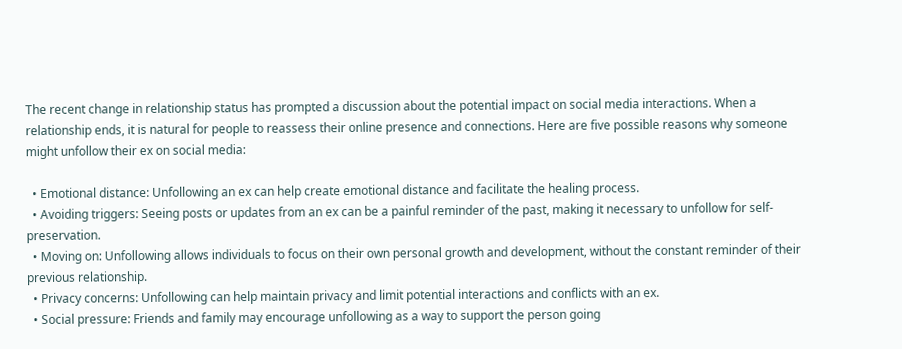The recent change in relationship status has prompted a discussion about the potential impact on social media interactions. When a relationship ends, it is natural for people to reassess their online presence and connections. Here are five possible reasons why someone might unfollow their ex on social media:

  • Emotional distance: Unfollowing an ex can help create emotional distance and facilitate the healing process.
  • Avoiding triggers: Seeing posts or updates from an ex can be a painful reminder of the past, making it necessary to unfollow for self-preservation.
  • Moving on: Unfollowing allows individuals to focus on their own personal growth and development, without the constant reminder of their previous relationship.
  • Privacy concerns: Unfollowing can help maintain privacy and limit potential interactions and conflicts with an ex.
  • Social pressure: Friends and family may encourage unfollowing as a way to support the person going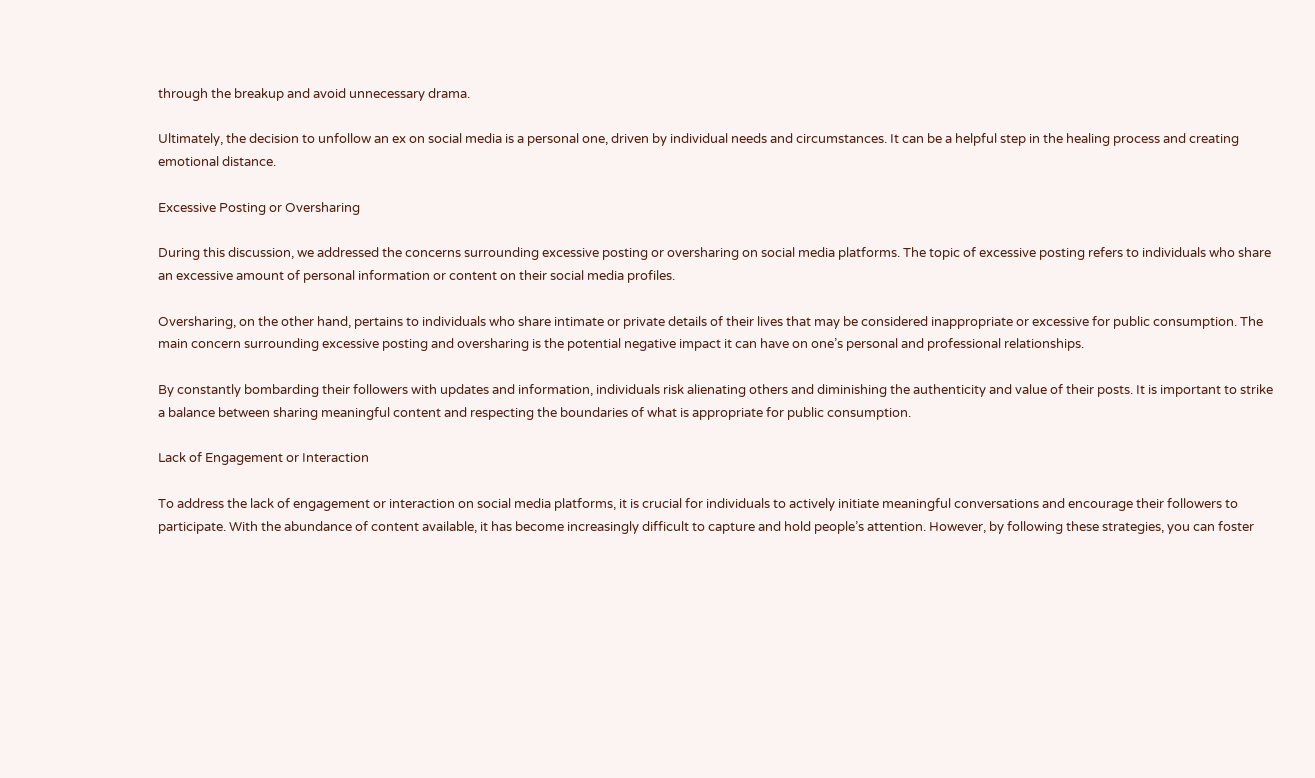through the breakup and avoid unnecessary drama.

Ultimately, the decision to unfollow an ex on social media is a personal one, driven by individual needs and circumstances. It can be a helpful step in the healing process and creating emotional distance.

Excessive Posting or Oversharing

During this discussion, we addressed the concerns surrounding excessive posting or oversharing on social media platforms. The topic of excessive posting refers to individuals who share an excessive amount of personal information or content on their social media profiles.

Oversharing, on the other hand, pertains to individuals who share intimate or private details of their lives that may be considered inappropriate or excessive for public consumption. The main concern surrounding excessive posting and oversharing is the potential negative impact it can have on one’s personal and professional relationships.

By constantly bombarding their followers with updates and information, individuals risk alienating others and diminishing the authenticity and value of their posts. It is important to strike a balance between sharing meaningful content and respecting the boundaries of what is appropriate for public consumption.

Lack of Engagement or Interaction

To address the lack of engagement or interaction on social media platforms, it is crucial for individuals to actively initiate meaningful conversations and encourage their followers to participate. With the abundance of content available, it has become increasingly difficult to capture and hold people’s attention. However, by following these strategies, you can foster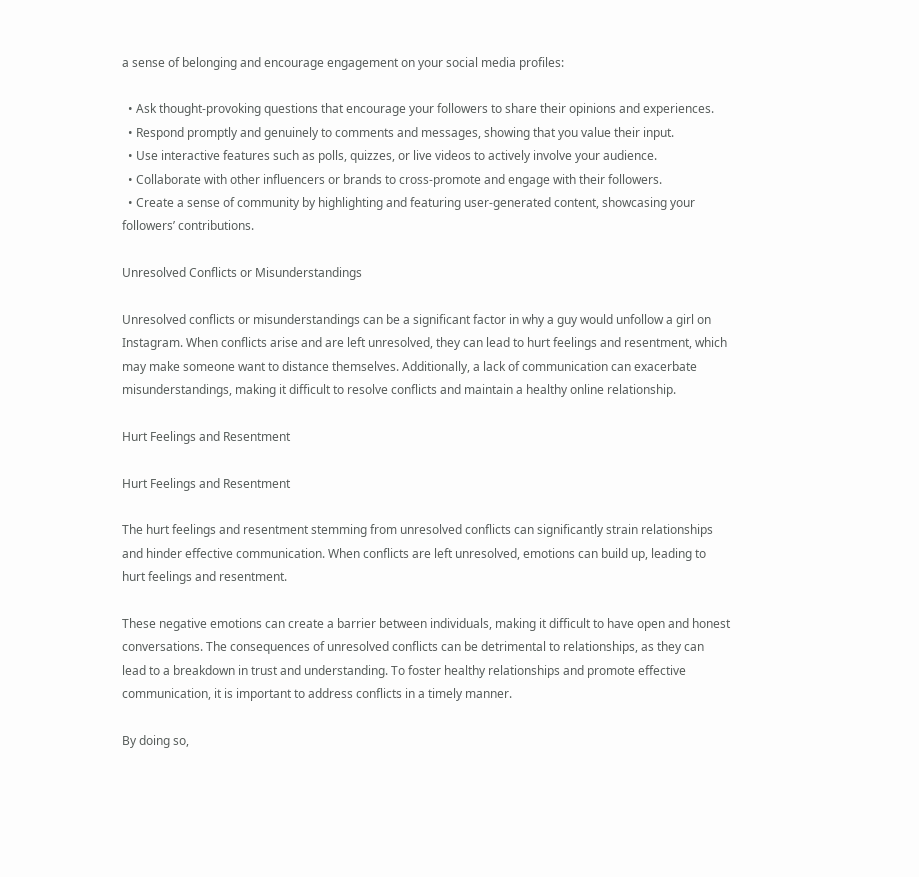a sense of belonging and encourage engagement on your social media profiles:

  • Ask thought-provoking questions that encourage your followers to share their opinions and experiences.
  • Respond promptly and genuinely to comments and messages, showing that you value their input.
  • Use interactive features such as polls, quizzes, or live videos to actively involve your audience.
  • Collaborate with other influencers or brands to cross-promote and engage with their followers.
  • Create a sense of community by highlighting and featuring user-generated content, showcasing your followers’ contributions.

Unresolved Conflicts or Misunderstandings

Unresolved conflicts or misunderstandings can be a significant factor in why a guy would unfollow a girl on Instagram. When conflicts arise and are left unresolved, they can lead to hurt feelings and resentment, which may make someone want to distance themselves. Additionally, a lack of communication can exacerbate misunderstandings, making it difficult to resolve conflicts and maintain a healthy online relationship.

Hurt Feelings and Resentment

Hurt Feelings and Resentment

The hurt feelings and resentment stemming from unresolved conflicts can significantly strain relationships and hinder effective communication. When conflicts are left unresolved, emotions can build up, leading to hurt feelings and resentment.

These negative emotions can create a barrier between individuals, making it difficult to have open and honest conversations. The consequences of unresolved conflicts can be detrimental to relationships, as they can lead to a breakdown in trust and understanding. To foster healthy relationships and promote effective communication, it is important to address conflicts in a timely manner.

By doing so,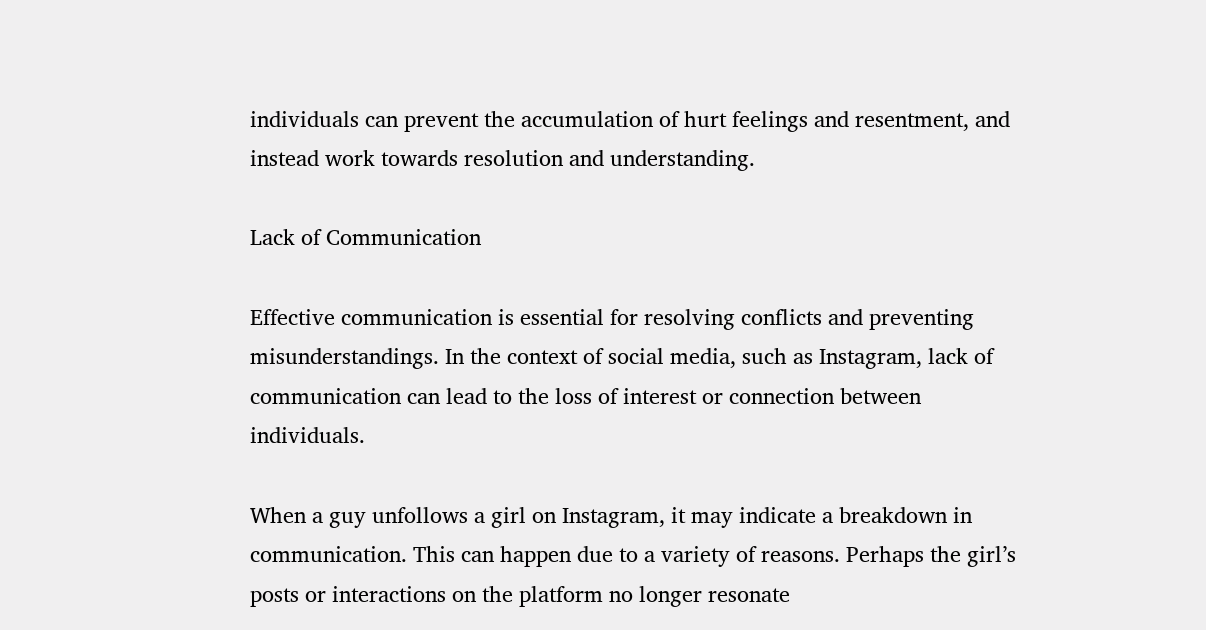individuals can prevent the accumulation of hurt feelings and resentment, and instead work towards resolution and understanding.

Lack of Communication

Effective communication is essential for resolving conflicts and preventing misunderstandings. In the context of social media, such as Instagram, lack of communication can lead to the loss of interest or connection between individuals.

When a guy unfollows a girl on Instagram, it may indicate a breakdown in communication. This can happen due to a variety of reasons. Perhaps the girl’s posts or interactions on the platform no longer resonate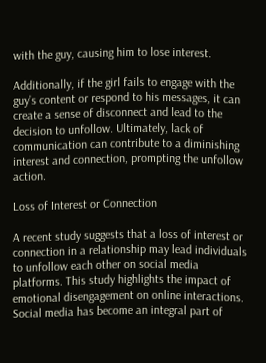with the guy, causing him to lose interest.

Additionally, if the girl fails to engage with the guy’s content or respond to his messages, it can create a sense of disconnect and lead to the decision to unfollow. Ultimately, lack of communication can contribute to a diminishing interest and connection, prompting the unfollow action.

Loss of Interest or Connection

A recent study suggests that a loss of interest or connection in a relationship may lead individuals to unfollow each other on social media platforms. This study highlights the impact of emotional disengagement on online interactions. Social media has become an integral part of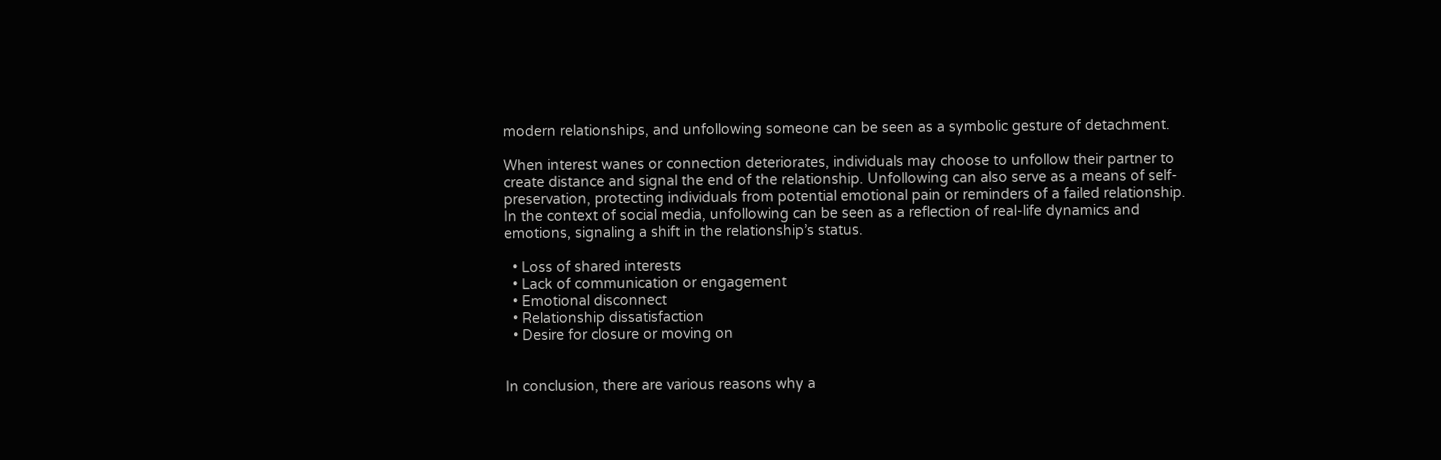modern relationships, and unfollowing someone can be seen as a symbolic gesture of detachment.

When interest wanes or connection deteriorates, individuals may choose to unfollow their partner to create distance and signal the end of the relationship. Unfollowing can also serve as a means of self-preservation, protecting individuals from potential emotional pain or reminders of a failed relationship. In the context of social media, unfollowing can be seen as a reflection of real-life dynamics and emotions, signaling a shift in the relationship’s status.

  • Loss of shared interests
  • Lack of communication or engagement
  • Emotional disconnect
  • Relationship dissatisfaction
  • Desire for closure or moving on


In conclusion, there are various reasons why a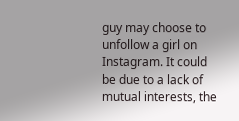guy may choose to unfollow a girl on Instagram. It could be due to a lack of mutual interests, the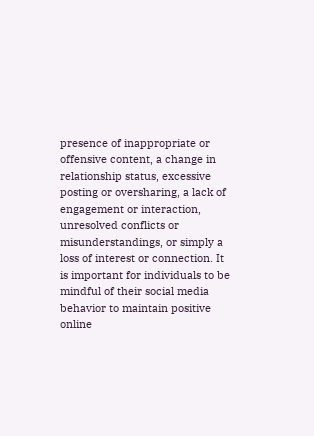presence of inappropriate or offensive content, a change in relationship status, excessive posting or oversharing, a lack of engagement or interaction, unresolved conflicts or misunderstandings, or simply a loss of interest or connection. It is important for individuals to be mindful of their social media behavior to maintain positive online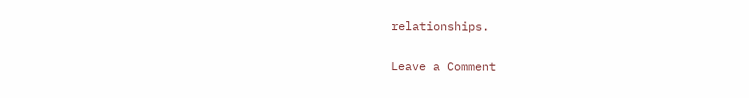relationships.

Leave a Comment